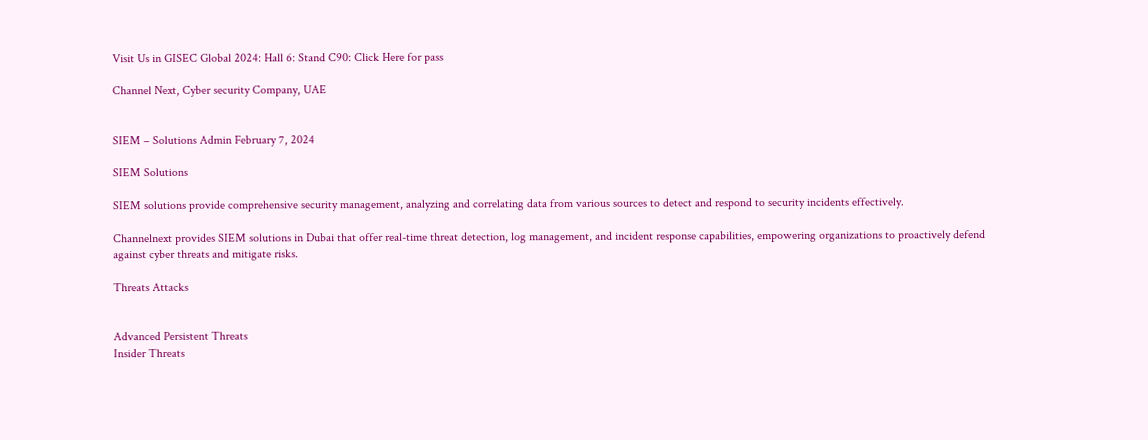Visit Us in GISEC Global 2024: Hall 6: Stand C90: Click Here for pass

Channel Next, Cyber security Company, UAE


SIEM – Solutions Admin February 7, 2024

SIEM Solutions

SIEM solutions provide comprehensive security management, analyzing and correlating data from various sources to detect and respond to security incidents effectively.

Channelnext provides SIEM solutions in Dubai that offer real-time threat detection, log management, and incident response capabilities, empowering organizations to proactively defend against cyber threats and mitigate risks.

Threats Attacks


Advanced Persistent Threats
Insider Threats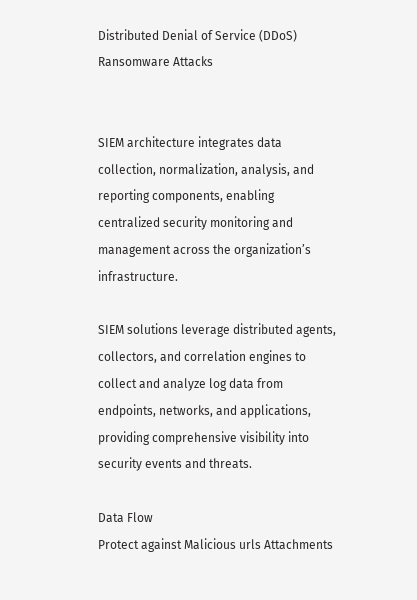Distributed Denial of Service (DDoS)
Ransomware Attacks


SIEM architecture integrates data collection, normalization, analysis, and reporting components, enabling centralized security monitoring and management across the organization’s infrastructure.

SIEM solutions leverage distributed agents, collectors, and correlation engines to collect and analyze log data from endpoints, networks, and applications, providing comprehensive visibility into security events and threats.

Data Flow
Protect against Malicious urls Attachments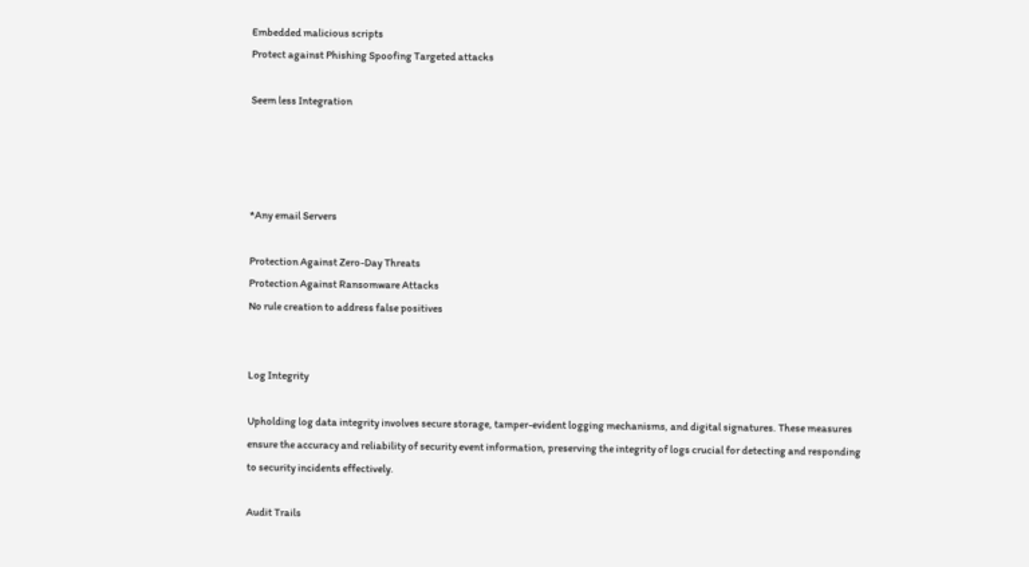Embedded malicious scripts
Protect against Phishing Spoofing Targeted attacks

Seem less Integration




*Any email Servers

Protection Against Zero-Day Threats
Protection Against Ransomware Attacks
No rule creation to address false positives


Log Integrity

Upholding log data integrity involves secure storage, tamper-evident logging mechanisms, and digital signatures. These measures ensure the accuracy and reliability of security event information, preserving the integrity of logs crucial for detecting and responding to security incidents effectively.

Audit Trails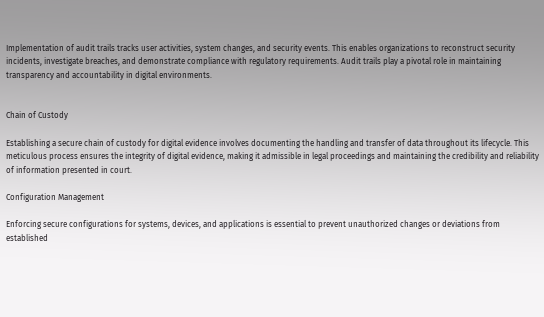Implementation of audit trails tracks user activities, system changes, and security events. This enables organizations to reconstruct security incidents, investigate breaches, and demonstrate compliance with regulatory requirements. Audit trails play a pivotal role in maintaining transparency and accountability in digital environments.


Chain of Custody

Establishing a secure chain of custody for digital evidence involves documenting the handling and transfer of data throughout its lifecycle. This meticulous process ensures the integrity of digital evidence, making it admissible in legal proceedings and maintaining the credibility and reliability of information presented in court.

Configuration Management

Enforcing secure configurations for systems, devices, and applications is essential to prevent unauthorized changes or deviations from established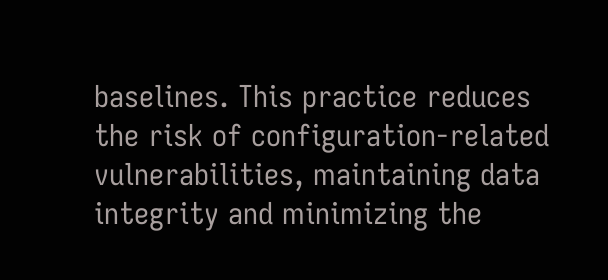baselines. This practice reduces the risk of configuration-related vulnerabilities, maintaining data integrity and minimizing the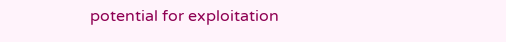potential for exploitation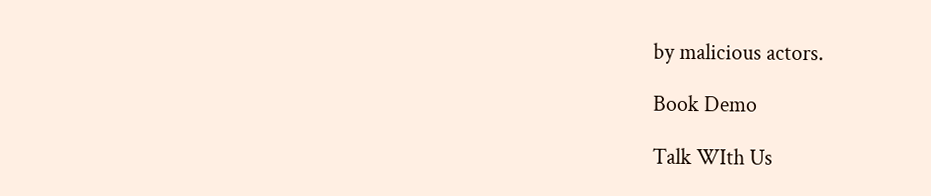by malicious actors.

Book Demo

Talk WIth Us